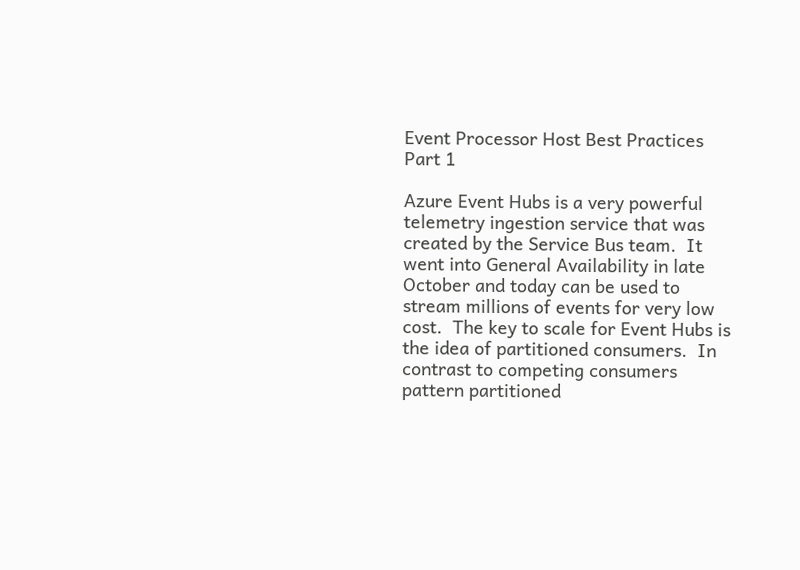Event Processor Host Best Practices Part 1

Azure Event Hubs is a very powerful telemetry ingestion service that was created by the Service Bus team.  It went into General Availability in late October and today can be used to stream millions of events for very low cost.  The key to scale for Event Hubs is the idea of partitioned consumers.  In contrast to competing consumers pattern partitioned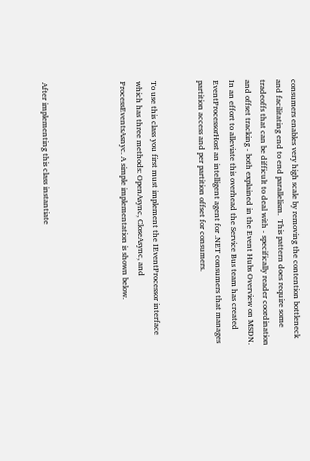consumers enables very high scale by removing the contention bottleneck and facilitating end to end parallelism.  This pattern does require some tradeoffs that can be difficult to deal with - specifically reader coordination and offset tracking - both explained in the Event Hubs Overview on MSDN.  In an effort to alleviate this overhead the Service Bus team has created EventProcessorHost an intelligent agent for .NET consumers that manages partition access and per partition offset for consumers.


To use this class you first must implement the IEventProcessor interface which has three methods: OpenAsync, CloseAsync, and ProcessEventsAsnyc. A simple implementation is shown below.




After implementing this class instantiate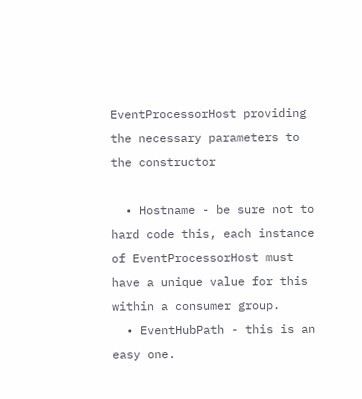EventProcessorHost providing the necessary parameters to the constructor

  • Hostname - be sure not to hard code this, each instance of EventProcessorHost must have a unique value for this within a consumer group.
  • EventHubPath - this is an easy one.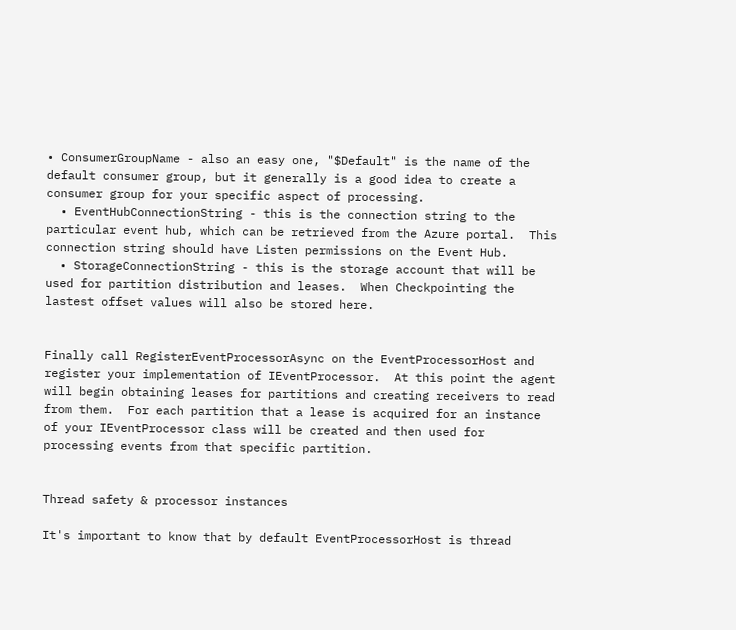• ConsumerGroupName - also an easy one, "$Default" is the name of the default consumer group, but it generally is a good idea to create a consumer group for your specific aspect of processing.
  • EventHubConnectionString - this is the connection string to the particular event hub, which can be retrieved from the Azure portal.  This connection string should have Listen permissions on the Event Hub.
  • StorageConnectionString - this is the storage account that will be used for partition distribution and leases.  When Checkpointing the lastest offset values will also be stored here.


Finally call RegisterEventProcessorAsync on the EventProcessorHost and register your implementation of IEventProcessor.  At this point the agent will begin obtaining leases for partitions and creating receivers to read from them.  For each partition that a lease is acquired for an instance of your IEventProcessor class will be created and then used for processing events from that specific partition.


Thread safety & processor instances

It's important to know that by default EventProcessorHost is thread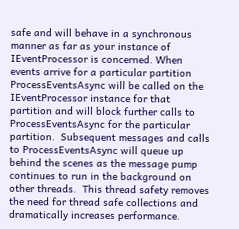safe and will behave in a synchronous manner as far as your instance of IEventProcessor is concerned. When events arrive for a particular partition ProcessEventsAsync will be called on the IEventProcessor instance for that partition and will block further calls to ProcessEventsAsync for the particular partition.  Subsequent messages and calls to ProcessEventsAsync will queue up behind the scenes as the message pump continues to run in the background on other threads.  This thread safety removes the need for thread safe collections and dramatically increases performance.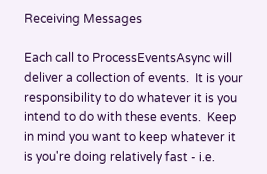Receiving Messages

Each call to ProcessEventsAsync will deliver a collection of events.  It is your responsibility to do whatever it is you intend to do with these events.  Keep in mind you want to keep whatever it is you're doing relatively fast - i.e.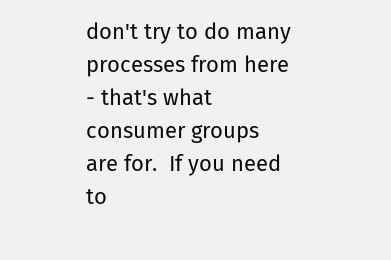don't try to do many processes from here - that's what consumer groups are for.  If you need to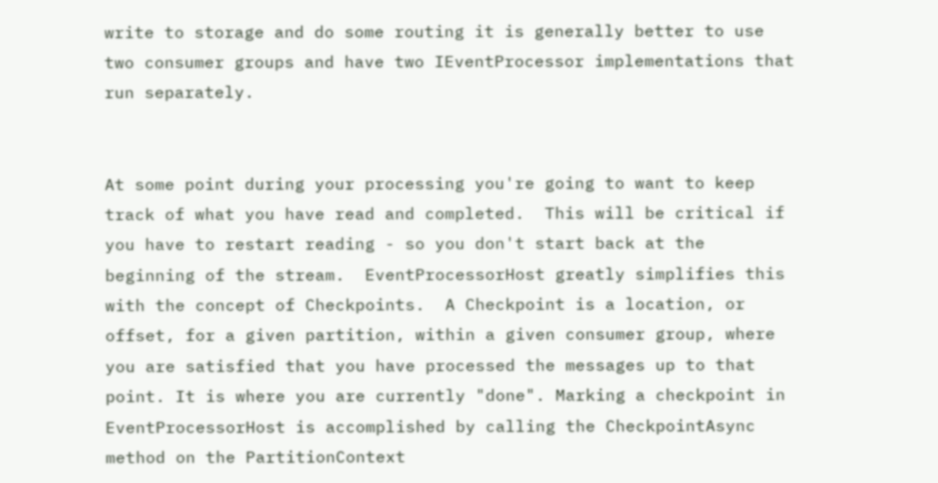write to storage and do some routing it is generally better to use two consumer groups and have two IEventProcessor implementations that run separately.


At some point during your processing you're going to want to keep track of what you have read and completed.  This will be critical if you have to restart reading - so you don't start back at the beginning of the stream.  EventProcessorHost greatly simplifies this with the concept of Checkpoints.  A Checkpoint is a location, or offset, for a given partition, within a given consumer group, where you are satisfied that you have processed the messages up to that point. It is where you are currently "done". Marking a checkpoint in EventProcessorHost is accomplished by calling the CheckpointAsync method on the PartitionContext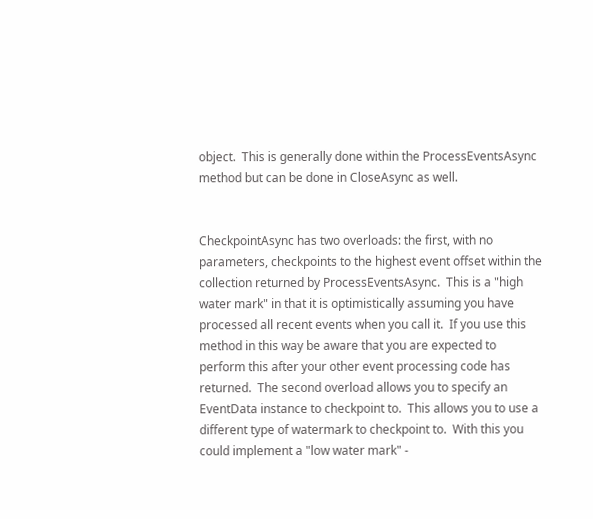object.  This is generally done within the ProcessEventsAsync method but can be done in CloseAsync as well.


CheckpointAsync has two overloads: the first, with no parameters, checkpoints to the highest event offset within the collection returned by ProcessEventsAsync.  This is a "high water mark" in that it is optimistically assuming you have processed all recent events when you call it.  If you use this method in this way be aware that you are expected to perform this after your other event processing code has returned.  The second overload allows you to specify an EventData instance to checkpoint to.  This allows you to use a different type of watermark to checkpoint to.  With this you could implement a "low water mark" -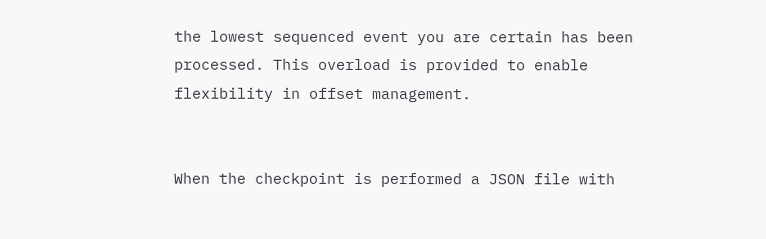the lowest sequenced event you are certain has been processed. This overload is provided to enable flexibility in offset management.


When the checkpoint is performed a JSON file with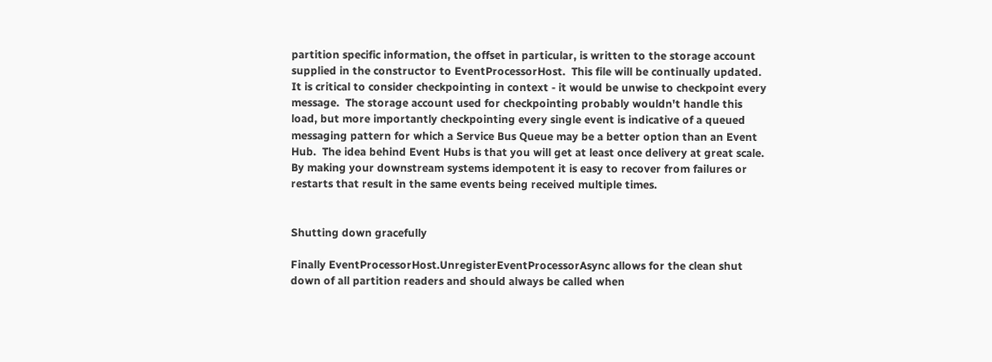partition specific information, the offset in particular, is written to the storage account supplied in the constructor to EventProcessorHost.  This file will be continually updated.  It is critical to consider checkpointing in context - it would be unwise to checkpoint every message.  The storage account used for checkpointing probably wouldn't handle this load, but more importantly checkpointing every single event is indicative of a queued messaging pattern for which a Service Bus Queue may be a better option than an Event Hub.  The idea behind Event Hubs is that you will get at least once delivery at great scale.  By making your downstream systems idempotent it is easy to recover from failures or restarts that result in the same events being received multiple times.


Shutting down gracefully

Finally EventProcessorHost.UnregisterEventProcessorAsync allows for the clean shut down of all partition readers and should always be called when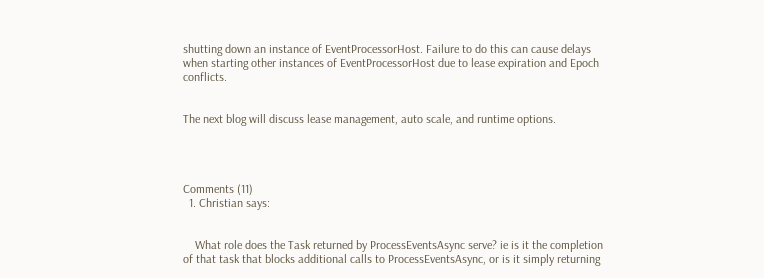shutting down an instance of EventProcessorHost. Failure to do this can cause delays when starting other instances of EventProcessorHost due to lease expiration and Epoch conflicts.


The next blog will discuss lease management, auto scale, and runtime options.




Comments (11)
  1. Christian says:


    What role does the Task returned by ProcessEventsAsync serve? ie is it the completion of that task that blocks additional calls to ProcessEventsAsync, or is it simply returning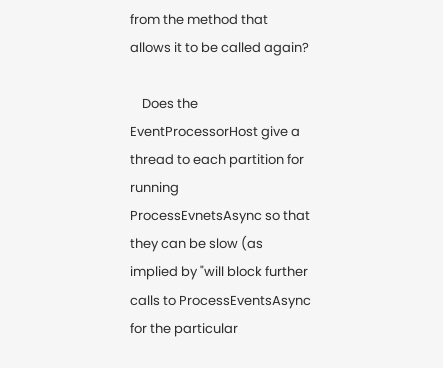from the method that allows it to be called again?

    Does the EventProcessorHost give a thread to each partition for running ProcessEvnetsAsync so that they can be slow (as implied by "will block further calls to ProcessEventsAsync for the particular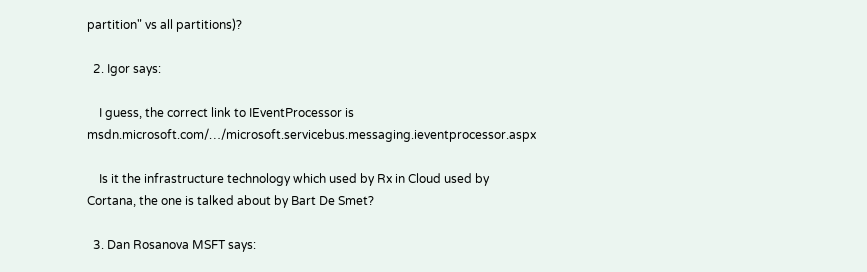partition" vs all partitions)?

  2. Igor says:

    I guess, the correct link to IEventProcessor is msdn.microsoft.com/…/microsoft.servicebus.messaging.ieventprocessor.aspx

    Is it the infrastructure technology which used by Rx in Cloud used by Cortana, the one is talked about by Bart De Smet?

  3. Dan Rosanova MSFT says: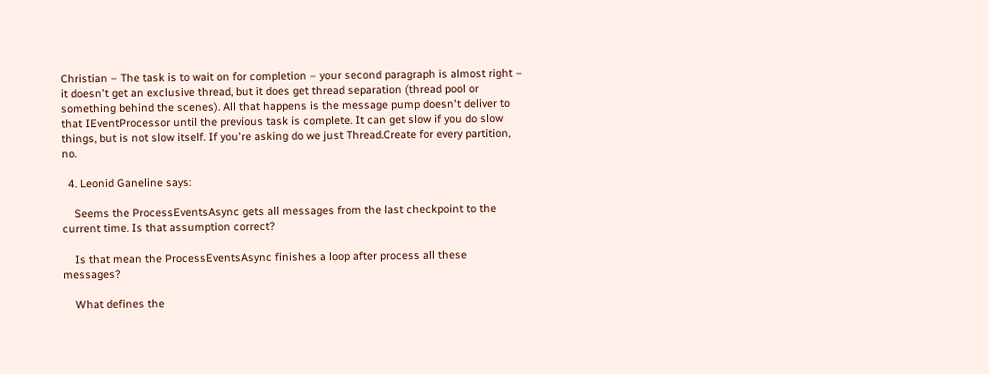Christian – The task is to wait on for completion – your second paragraph is almost right – it doesn't get an exclusive thread, but it does get thread separation (thread pool or something behind the scenes). All that happens is the message pump doesn't deliver to that IEventProcessor until the previous task is complete. It can get slow if you do slow things, but is not slow itself. If you're asking do we just Thread.Create for every partition, no.

  4. Leonid Ganeline says:

    Seems the ProcessEventsAsync gets all messages from the last checkpoint to the current time. Is that assumption correct?

    Is that mean the ProcessEventsAsync finishes a loop after process all these messages?

    What defines the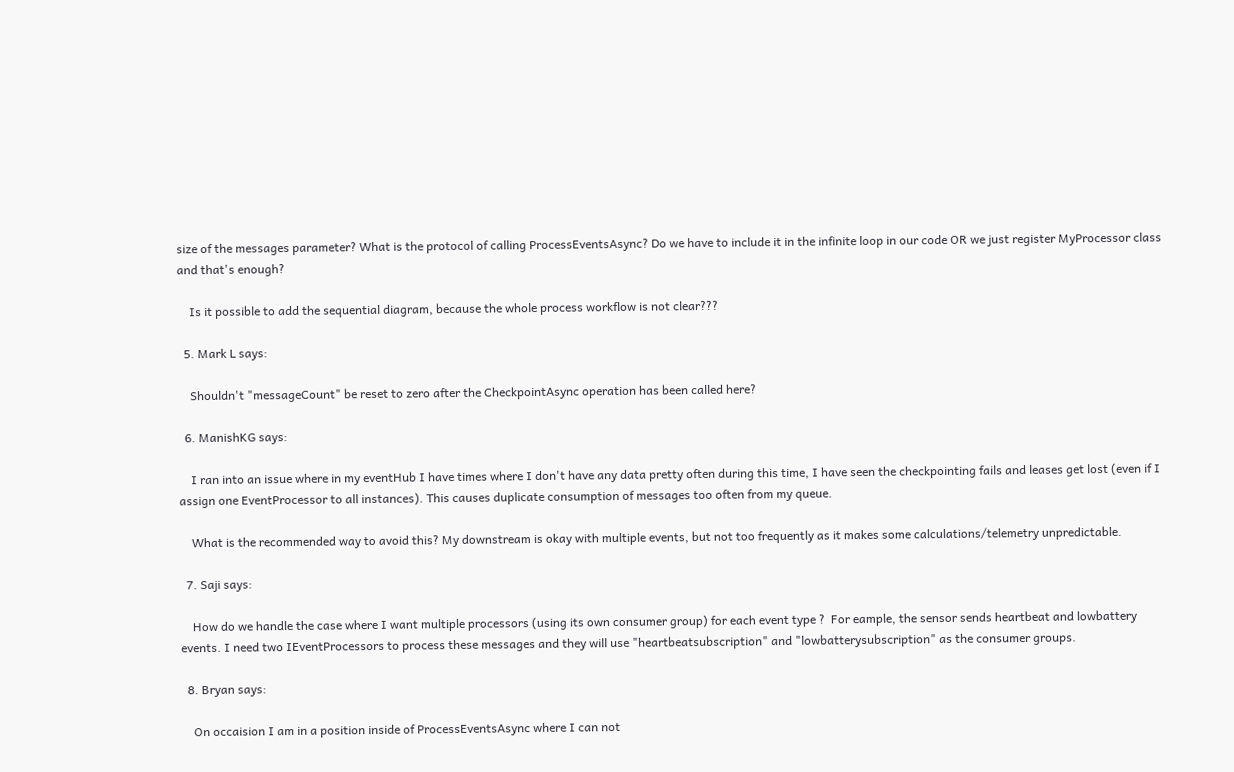size of the messages parameter? What is the protocol of calling ProcessEventsAsync? Do we have to include it in the infinite loop in our code OR we just register MyProcessor class and that's enough?

    Is it possible to add the sequential diagram, because the whole process workflow is not clear???

  5. Mark L says:

    Shouldn't "messageCount" be reset to zero after the CheckpointAsync operation has been called here?

  6. ManishKG says:

    I ran into an issue where in my eventHub I have times where I don't have any data pretty often during this time, I have seen the checkpointing fails and leases get lost (even if I assign one EventProcessor to all instances). This causes duplicate consumption of messages too often from my queue.

    What is the recommended way to avoid this? My downstream is okay with multiple events, but not too frequently as it makes some calculations/telemetry unpredictable.

  7. Saji says:

    How do we handle the case where I want multiple processors (using its own consumer group) for each event type ?  For eample, the sensor sends heartbeat and lowbattery events. I need two IEventProcessors to process these messages and they will use "heartbeatsubscription" and "lowbatterysubscription" as the consumer groups.

  8. Bryan says:

    On occaision I am in a position inside of ProcessEventsAsync where I can not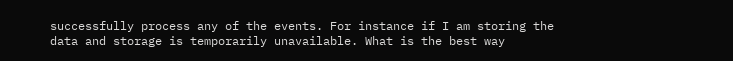successfully process any of the events. For instance if I am storing the data and storage is temporarily unavailable. What is the best way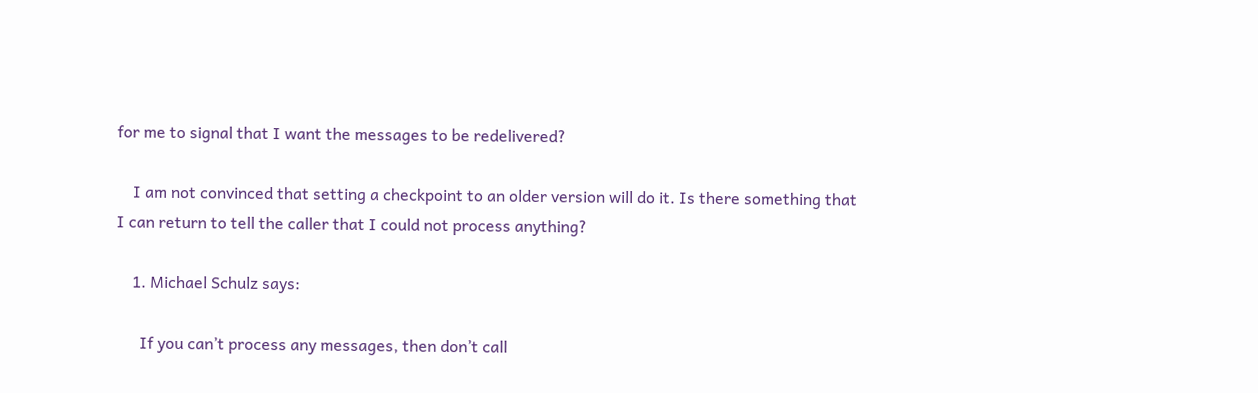for me to signal that I want the messages to be redelivered?

    I am not convinced that setting a checkpoint to an older version will do it. Is there something that I can return to tell the caller that I could not process anything?

    1. Michael Schulz says:

      If you can’t process any messages, then don’t call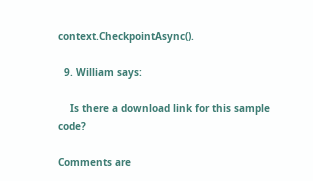context.CheckpointAsync().

  9. William says:

    Is there a download link for this sample code?

Comments are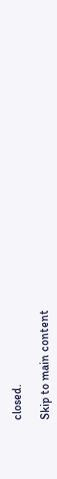closed.

Skip to main content